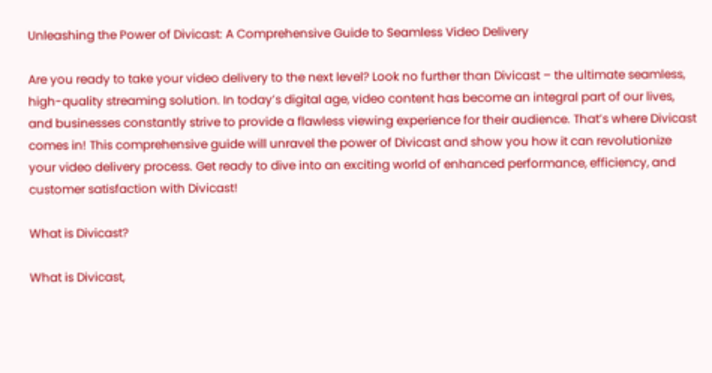Unleashing the Power of Divicast: A Comprehensive Guide to Seamless Video Delivery

Are you ready to take your video delivery to the next level? Look no further than Divicast – the ultimate seamless, high-quality streaming solution. In today’s digital age, video content has become an integral part of our lives, and businesses constantly strive to provide a flawless viewing experience for their audience. That’s where Divicast comes in! This comprehensive guide will unravel the power of Divicast and show you how it can revolutionize your video delivery process. Get ready to dive into an exciting world of enhanced performance, efficiency, and customer satisfaction with Divicast!

What is Divicast?

What is Divicast,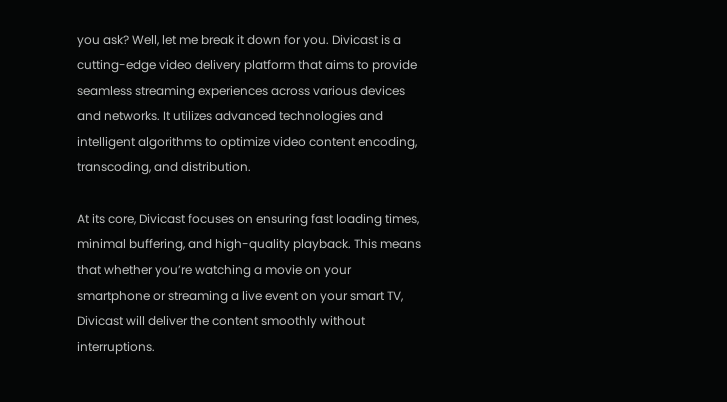you ask? Well, let me break it down for you. Divicast is a cutting-edge video delivery platform that aims to provide seamless streaming experiences across various devices and networks. It utilizes advanced technologies and intelligent algorithms to optimize video content encoding, transcoding, and distribution.

At its core, Divicast focuses on ensuring fast loading times, minimal buffering, and high-quality playback. This means that whether you’re watching a movie on your smartphone or streaming a live event on your smart TV, Divicast will deliver the content smoothly without interruptions.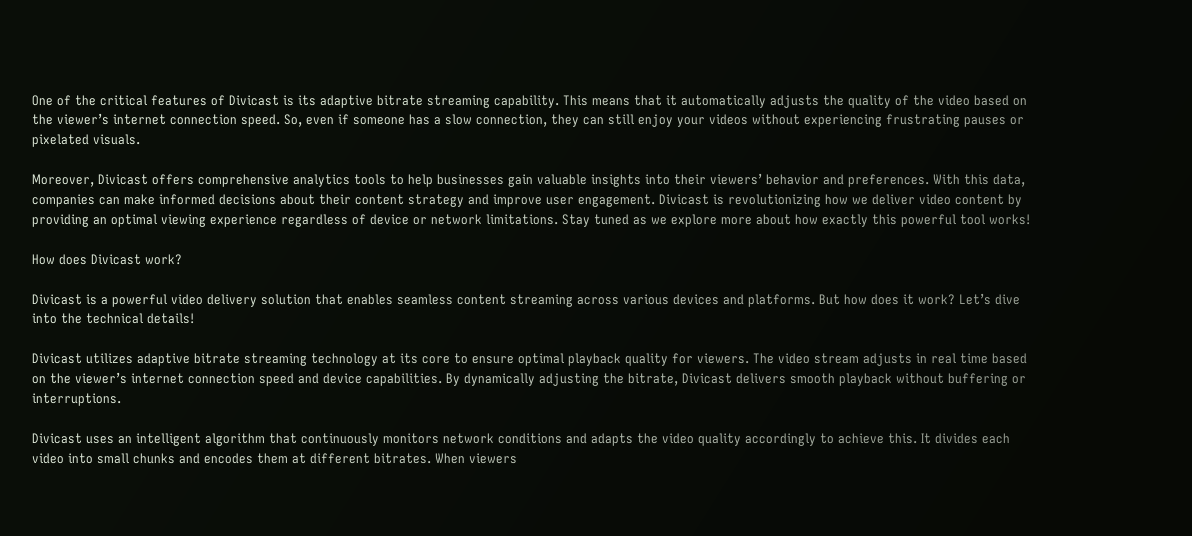One of the critical features of Divicast is its adaptive bitrate streaming capability. This means that it automatically adjusts the quality of the video based on the viewer’s internet connection speed. So, even if someone has a slow connection, they can still enjoy your videos without experiencing frustrating pauses or pixelated visuals.

Moreover, Divicast offers comprehensive analytics tools to help businesses gain valuable insights into their viewers’ behavior and preferences. With this data, companies can make informed decisions about their content strategy and improve user engagement. Divicast is revolutionizing how we deliver video content by providing an optimal viewing experience regardless of device or network limitations. Stay tuned as we explore more about how exactly this powerful tool works!

How does Divicast work?

Divicast is a powerful video delivery solution that enables seamless content streaming across various devices and platforms. But how does it work? Let’s dive into the technical details!

Divicast utilizes adaptive bitrate streaming technology at its core to ensure optimal playback quality for viewers. The video stream adjusts in real time based on the viewer’s internet connection speed and device capabilities. By dynamically adjusting the bitrate, Divicast delivers smooth playback without buffering or interruptions.

Divicast uses an intelligent algorithm that continuously monitors network conditions and adapts the video quality accordingly to achieve this. It divides each video into small chunks and encodes them at different bitrates. When viewers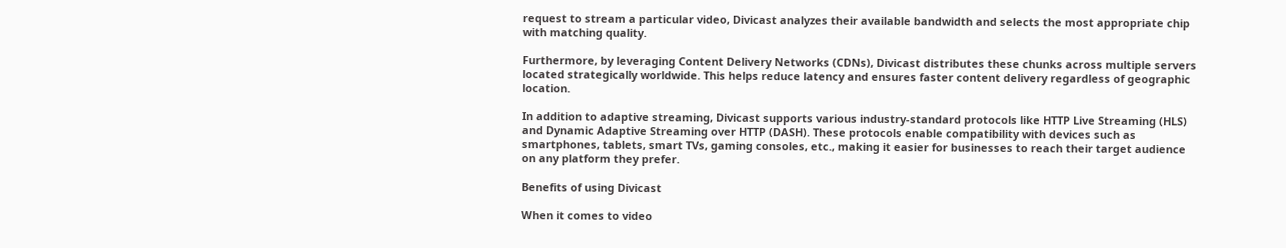request to stream a particular video, Divicast analyzes their available bandwidth and selects the most appropriate chip with matching quality.

Furthermore, by leveraging Content Delivery Networks (CDNs), Divicast distributes these chunks across multiple servers located strategically worldwide. This helps reduce latency and ensures faster content delivery regardless of geographic location.

In addition to adaptive streaming, Divicast supports various industry-standard protocols like HTTP Live Streaming (HLS) and Dynamic Adaptive Streaming over HTTP (DASH). These protocols enable compatibility with devices such as smartphones, tablets, smart TVs, gaming consoles, etc., making it easier for businesses to reach their target audience on any platform they prefer.

Benefits of using Divicast

When it comes to video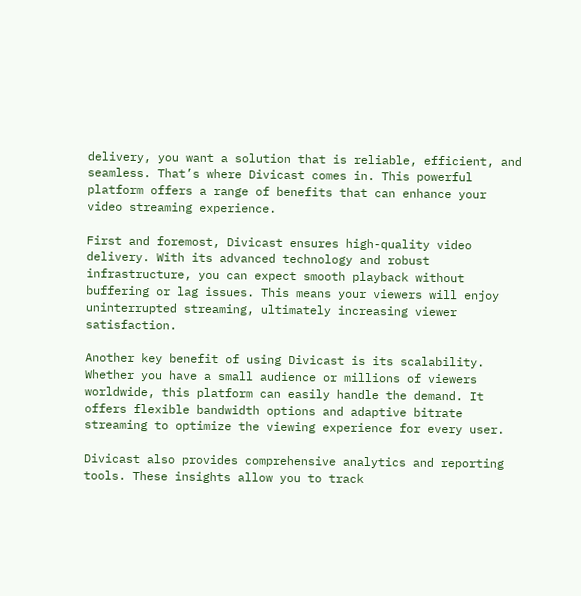delivery, you want a solution that is reliable, efficient, and seamless. That’s where Divicast comes in. This powerful platform offers a range of benefits that can enhance your video streaming experience.

First and foremost, Divicast ensures high-quality video delivery. With its advanced technology and robust infrastructure, you can expect smooth playback without buffering or lag issues. This means your viewers will enjoy uninterrupted streaming, ultimately increasing viewer satisfaction.

Another key benefit of using Divicast is its scalability. Whether you have a small audience or millions of viewers worldwide, this platform can easily handle the demand. It offers flexible bandwidth options and adaptive bitrate streaming to optimize the viewing experience for every user.

Divicast also provides comprehensive analytics and reporting tools. These insights allow you to track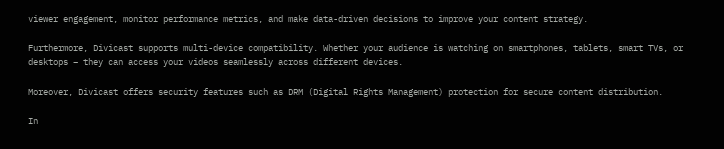viewer engagement, monitor performance metrics, and make data-driven decisions to improve your content strategy.

Furthermore, Divicast supports multi-device compatibility. Whether your audience is watching on smartphones, tablets, smart TVs, or desktops – they can access your videos seamlessly across different devices.

Moreover, Divicast offers security features such as DRM (Digital Rights Management) protection for secure content distribution.

In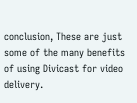conclusion, These are just some of the many benefits of using Divicast for video delivery.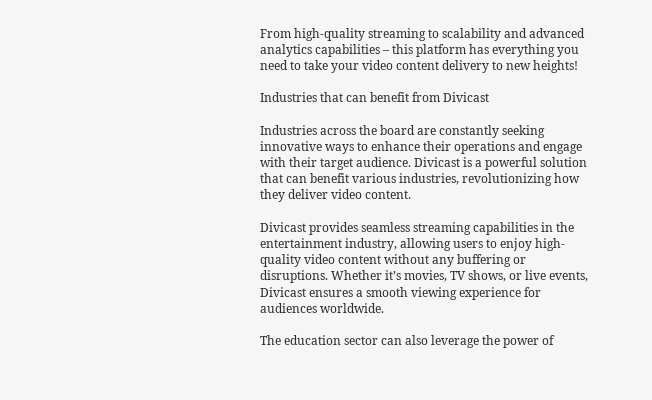From high-quality streaming to scalability and advanced analytics capabilities – this platform has everything you need to take your video content delivery to new heights!

Industries that can benefit from Divicast

Industries across the board are constantly seeking innovative ways to enhance their operations and engage with their target audience. Divicast is a powerful solution that can benefit various industries, revolutionizing how they deliver video content.

Divicast provides seamless streaming capabilities in the entertainment industry, allowing users to enjoy high-quality video content without any buffering or disruptions. Whether it’s movies, TV shows, or live events, Divicast ensures a smooth viewing experience for audiences worldwide.

The education sector can also leverage the power of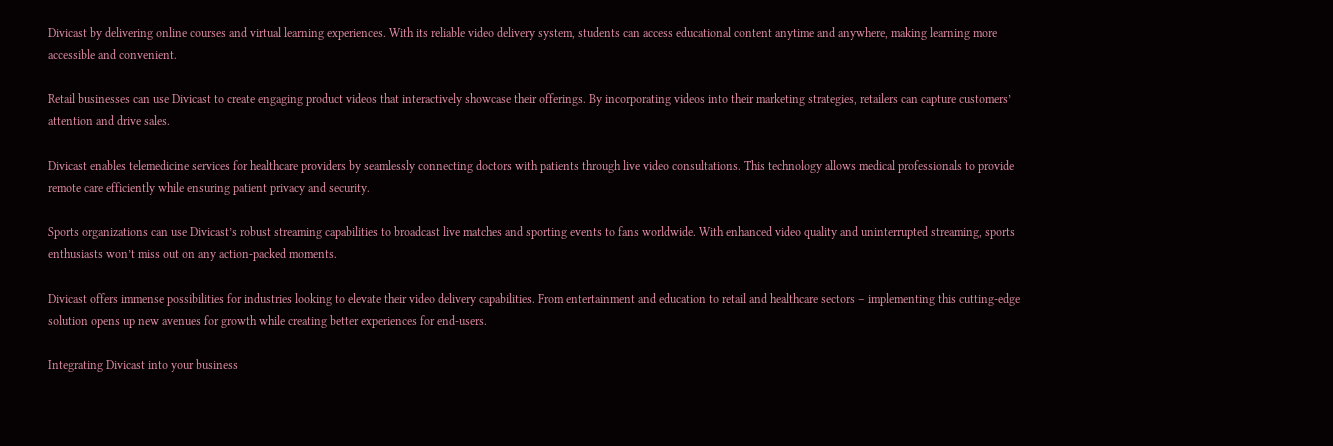Divicast by delivering online courses and virtual learning experiences. With its reliable video delivery system, students can access educational content anytime and anywhere, making learning more accessible and convenient.

Retail businesses can use Divicast to create engaging product videos that interactively showcase their offerings. By incorporating videos into their marketing strategies, retailers can capture customers’ attention and drive sales.

Divicast enables telemedicine services for healthcare providers by seamlessly connecting doctors with patients through live video consultations. This technology allows medical professionals to provide remote care efficiently while ensuring patient privacy and security.

Sports organizations can use Divicast’s robust streaming capabilities to broadcast live matches and sporting events to fans worldwide. With enhanced video quality and uninterrupted streaming, sports enthusiasts won’t miss out on any action-packed moments.

Divicast offers immense possibilities for industries looking to elevate their video delivery capabilities. From entertainment and education to retail and healthcare sectors – implementing this cutting-edge solution opens up new avenues for growth while creating better experiences for end-users.

Integrating Divicast into your business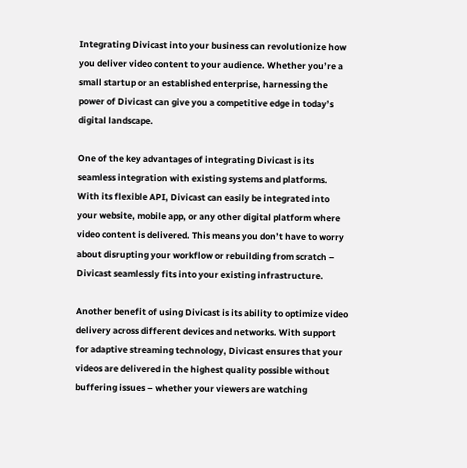Integrating Divicast into your business can revolutionize how you deliver video content to your audience. Whether you’re a small startup or an established enterprise, harnessing the power of Divicast can give you a competitive edge in today’s digital landscape.

One of the key advantages of integrating Divicast is its seamless integration with existing systems and platforms. With its flexible API, Divicast can easily be integrated into your website, mobile app, or any other digital platform where video content is delivered. This means you don’t have to worry about disrupting your workflow or rebuilding from scratch – Divicast seamlessly fits into your existing infrastructure.

Another benefit of using Divicast is its ability to optimize video delivery across different devices and networks. With support for adaptive streaming technology, Divicast ensures that your videos are delivered in the highest quality possible without buffering issues – whether your viewers are watching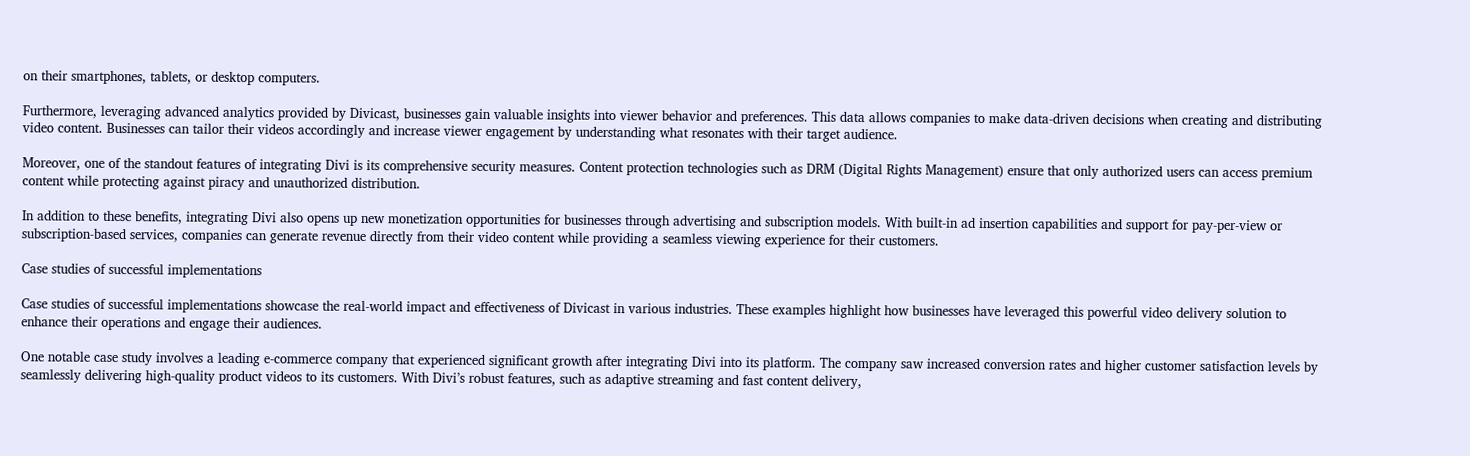on their smartphones, tablets, or desktop computers.

Furthermore, leveraging advanced analytics provided by Divicast, businesses gain valuable insights into viewer behavior and preferences. This data allows companies to make data-driven decisions when creating and distributing video content. Businesses can tailor their videos accordingly and increase viewer engagement by understanding what resonates with their target audience.

Moreover, one of the standout features of integrating Divi is its comprehensive security measures. Content protection technologies such as DRM (Digital Rights Management) ensure that only authorized users can access premium content while protecting against piracy and unauthorized distribution.

In addition to these benefits, integrating Divi also opens up new monetization opportunities for businesses through advertising and subscription models. With built-in ad insertion capabilities and support for pay-per-view or subscription-based services, companies can generate revenue directly from their video content while providing a seamless viewing experience for their customers.

Case studies of successful implementations

Case studies of successful implementations showcase the real-world impact and effectiveness of Divicast in various industries. These examples highlight how businesses have leveraged this powerful video delivery solution to enhance their operations and engage their audiences.

One notable case study involves a leading e-commerce company that experienced significant growth after integrating Divi into its platform. The company saw increased conversion rates and higher customer satisfaction levels by seamlessly delivering high-quality product videos to its customers. With Divi’s robust features, such as adaptive streaming and fast content delivery,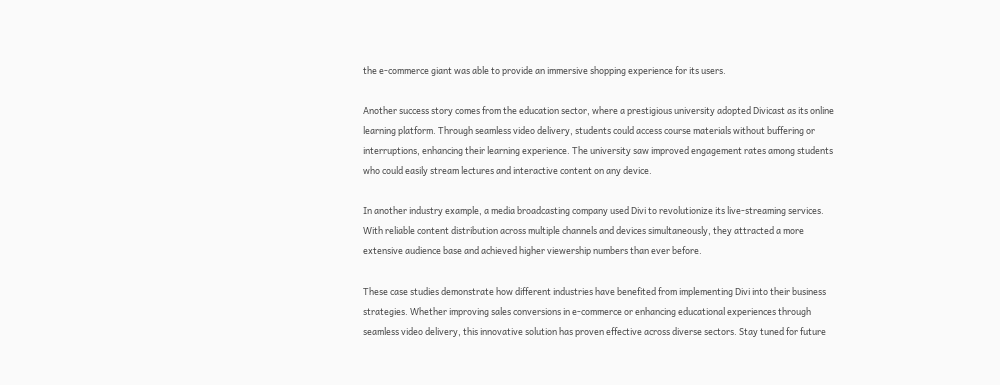the e-commerce giant was able to provide an immersive shopping experience for its users.

Another success story comes from the education sector, where a prestigious university adopted Divicast as its online learning platform. Through seamless video delivery, students could access course materials without buffering or interruptions, enhancing their learning experience. The university saw improved engagement rates among students who could easily stream lectures and interactive content on any device.

In another industry example, a media broadcasting company used Divi to revolutionize its live-streaming services. With reliable content distribution across multiple channels and devices simultaneously, they attracted a more extensive audience base and achieved higher viewership numbers than ever before.

These case studies demonstrate how different industries have benefited from implementing Divi into their business strategies. Whether improving sales conversions in e-commerce or enhancing educational experiences through seamless video delivery, this innovative solution has proven effective across diverse sectors. Stay tuned for future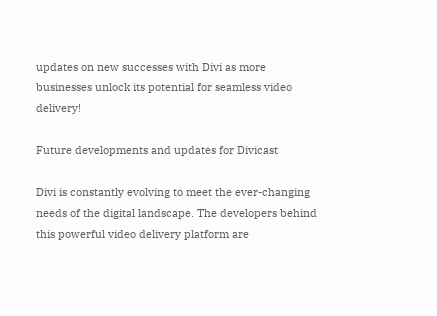updates on new successes with Divi as more businesses unlock its potential for seamless video delivery!

Future developments and updates for Divicast

Divi is constantly evolving to meet the ever-changing needs of the digital landscape. The developers behind this powerful video delivery platform are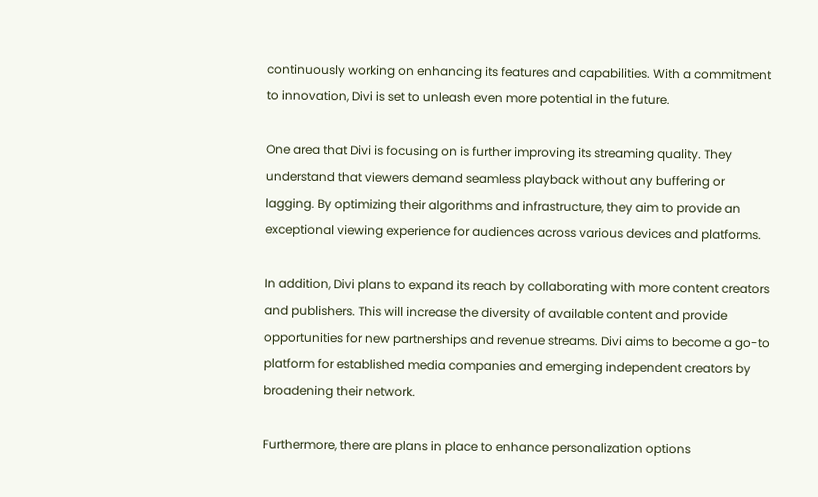continuously working on enhancing its features and capabilities. With a commitment to innovation, Divi is set to unleash even more potential in the future.

One area that Divi is focusing on is further improving its streaming quality. They understand that viewers demand seamless playback without any buffering or lagging. By optimizing their algorithms and infrastructure, they aim to provide an exceptional viewing experience for audiences across various devices and platforms.

In addition, Divi plans to expand its reach by collaborating with more content creators and publishers. This will increase the diversity of available content and provide opportunities for new partnerships and revenue streams. Divi aims to become a go-to platform for established media companies and emerging independent creators by broadening their network.

Furthermore, there are plans in place to enhance personalization options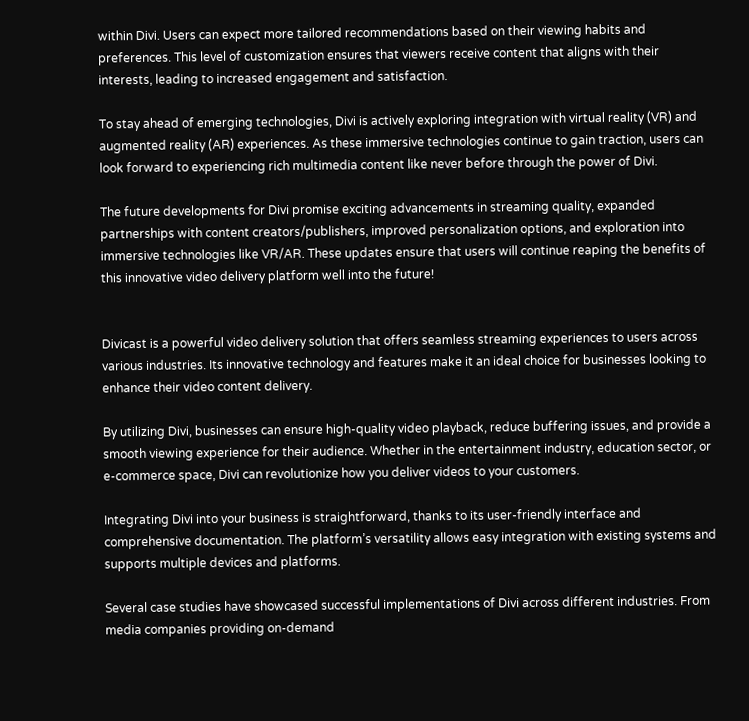within Divi. Users can expect more tailored recommendations based on their viewing habits and preferences. This level of customization ensures that viewers receive content that aligns with their interests, leading to increased engagement and satisfaction.

To stay ahead of emerging technologies, Divi is actively exploring integration with virtual reality (VR) and augmented reality (AR) experiences. As these immersive technologies continue to gain traction, users can look forward to experiencing rich multimedia content like never before through the power of Divi.

The future developments for Divi promise exciting advancements in streaming quality, expanded partnerships with content creators/publishers, improved personalization options, and exploration into immersive technologies like VR/AR. These updates ensure that users will continue reaping the benefits of this innovative video delivery platform well into the future!


Divicast is a powerful video delivery solution that offers seamless streaming experiences to users across various industries. Its innovative technology and features make it an ideal choice for businesses looking to enhance their video content delivery.

By utilizing Divi, businesses can ensure high-quality video playback, reduce buffering issues, and provide a smooth viewing experience for their audience. Whether in the entertainment industry, education sector, or e-commerce space, Divi can revolutionize how you deliver videos to your customers.

Integrating Divi into your business is straightforward, thanks to its user-friendly interface and comprehensive documentation. The platform’s versatility allows easy integration with existing systems and supports multiple devices and platforms.

Several case studies have showcased successful implementations of Divi across different industries. From media companies providing on-demand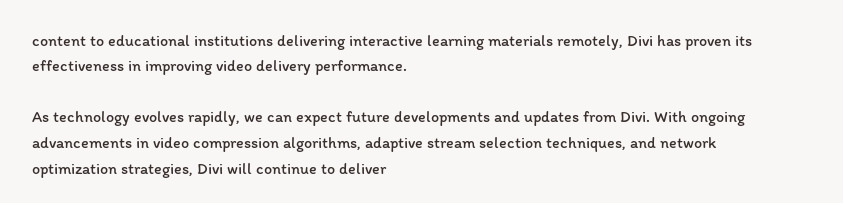content to educational institutions delivering interactive learning materials remotely, Divi has proven its effectiveness in improving video delivery performance.

As technology evolves rapidly, we can expect future developments and updates from Divi. With ongoing advancements in video compression algorithms, adaptive stream selection techniques, and network optimization strategies, Divi will continue to deliver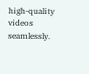high-quality videos seamlessly.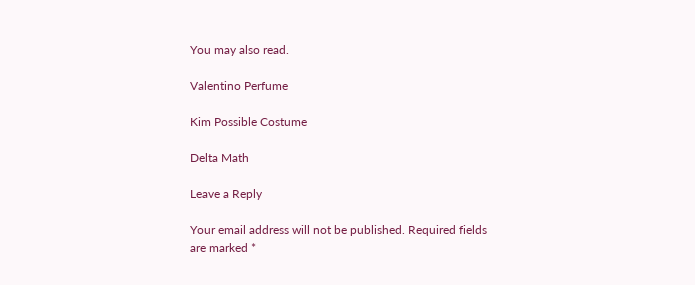You may also read.

Valentino Perfume

Kim Possible Costume

Delta Math

Leave a Reply

Your email address will not be published. Required fields are marked *